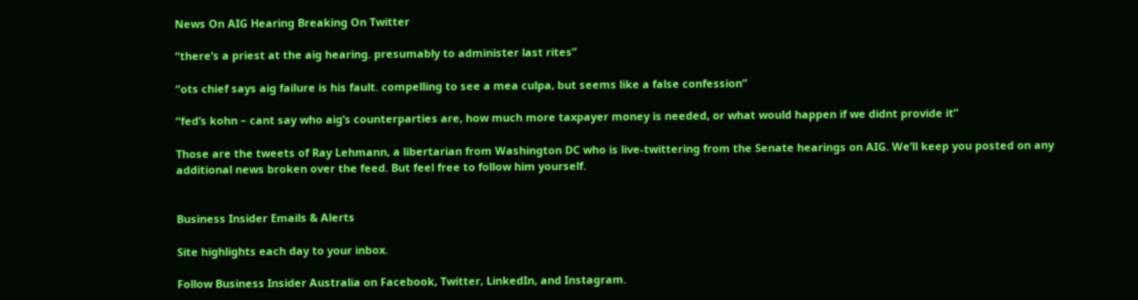News On AIG Hearing Breaking On Twitter

“there’s a priest at the aig hearing. presumably to administer last rites”

“ots chief says aig failure is his fault. compelling to see a mea culpa, but seems like a false confession”

“fed’s kohn – cant say who aig’s counterparties are, how much more taxpayer money is needed, or what would happen if we didnt provide it”

Those are the tweets of Ray Lehmann, a libertarian from Washington DC who is live-twittering from the Senate hearings on AIG. We’ll keep you posted on any additional news broken over the feed. But feel free to follow him yourself.


Business Insider Emails & Alerts

Site highlights each day to your inbox.

Follow Business Insider Australia on Facebook, Twitter, LinkedIn, and Instagram.